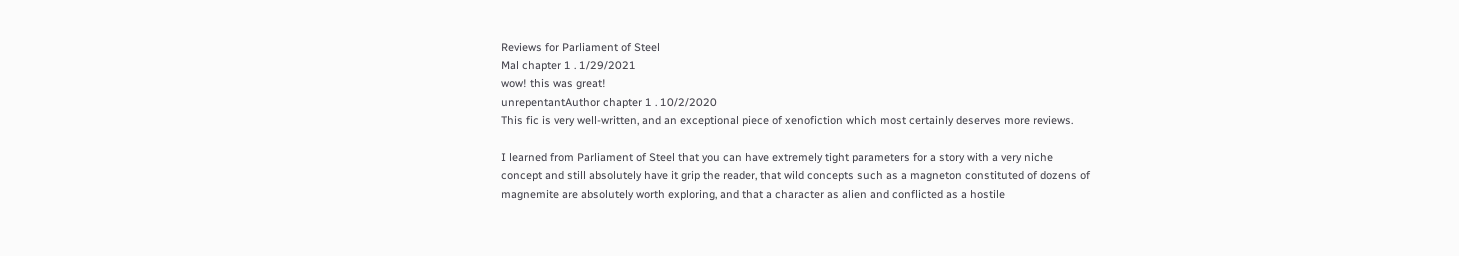Reviews for Parliament of Steel
Mal chapter 1 . 1/29/2021
wow! this was great!
unrepentantAuthor chapter 1 . 10/2/2020
This fic is very well-written, and an exceptional piece of xenofiction which most certainly deserves more reviews.

I learned from Parliament of Steel that you can have extremely tight parameters for a story with a very niche concept and still absolutely have it grip the reader, that wild concepts such as a magneton constituted of dozens of magnemite are absolutely worth exploring, and that a character as alien and conflicted as a hostile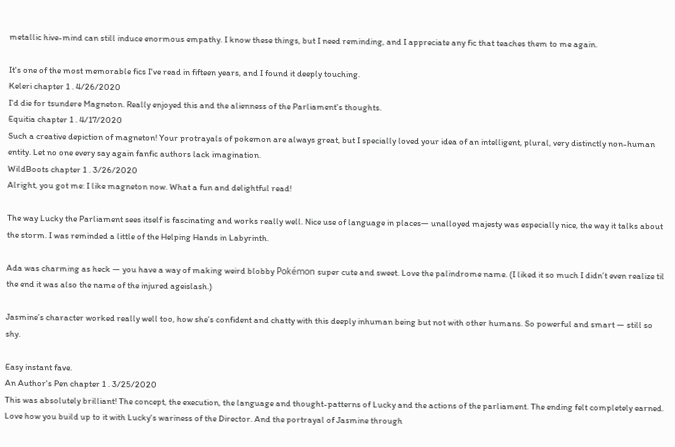metallic hive-mind can still induce enormous empathy. I know these things, but I need reminding, and I appreciate any fic that teaches them to me again.

It's one of the most memorable fics I've read in fifteen years, and I found it deeply touching.
Keleri chapter 1 . 4/26/2020
I'd die for tsundere Magneton. Really enjoyed this and the alienness of the Parliament's thoughts.
Equitia chapter 1 . 4/17/2020
Such a creative depiction of magneton! Your protrayals of pokemon are always great, but I specially loved your idea of an intelligent, plural, very distinctly non-human entity. Let no one every say again fanfic authors lack imagination.
WildBoots chapter 1 . 3/26/2020
Alright, you got me: I like magneton now. What a fun and delightful read!

The way Lucky the Parliament sees itself is fascinating and works really well. Nice use of language in places— unalloyed majesty was especially nice, the way it talks about the storm. I was reminded a little of the Helping Hands in Labyrinth.

Ada was charming as heck — you have a way of making weird blobby Pokémon super cute and sweet. Love the palindrome name. (I liked it so much I didn’t even realize til the end it was also the name of the injured ageislash.)

Jasmine’s character worked really well too, how she’s confident and chatty with this deeply inhuman being but not with other humans. So powerful and smart — still so shy.

Easy instant fave.
An Author's Pen chapter 1 . 3/25/2020
This was absolutely brilliant! The concept, the execution, the language and thought-patterns of Lucky and the actions of the parliament. The ending felt completely earned. Love how you build up to it with Lucky's wariness of the Director. And the portrayal of Jasmine through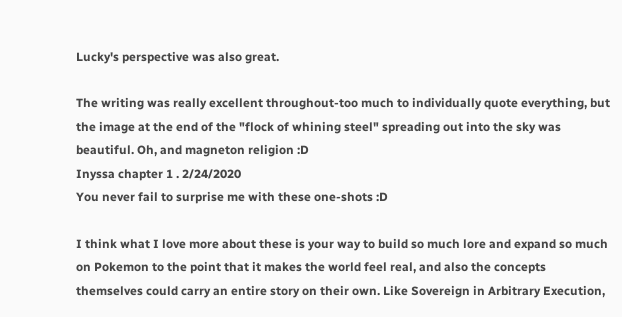Lucky's perspective was also great.

The writing was really excellent throughout-too much to individually quote everything, but the image at the end of the "flock of whining steel" spreading out into the sky was beautiful. Oh, and magneton religion :D
Inyssa chapter 1 . 2/24/2020
You never fail to surprise me with these one-shots :D

I think what I love more about these is your way to build so much lore and expand so much on Pokemon to the point that it makes the world feel real, and also the concepts themselves could carry an entire story on their own. Like Sovereign in Arbitrary Execution,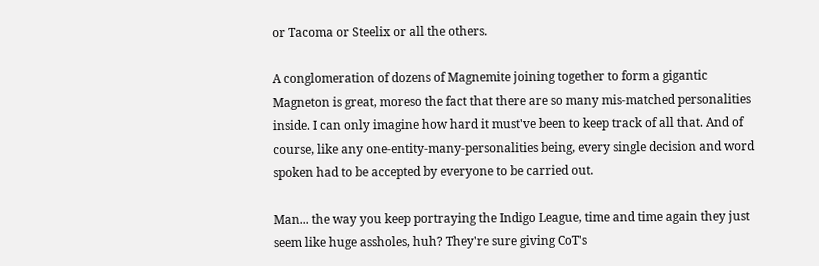or Tacoma or Steelix or all the others.

A conglomeration of dozens of Magnemite joining together to form a gigantic Magneton is great, moreso the fact that there are so many mis-matched personalities inside. I can only imagine how hard it must've been to keep track of all that. And of course, like any one-entity-many-personalities being, every single decision and word spoken had to be accepted by everyone to be carried out.

Man... the way you keep portraying the Indigo League, time and time again they just seem like huge assholes, huh? They're sure giving CoT's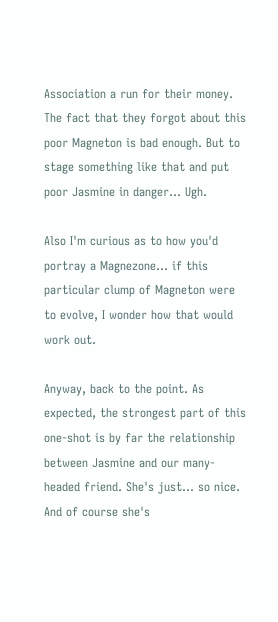Association a run for their money. The fact that they forgot about this poor Magneton is bad enough. But to stage something like that and put poor Jasmine in danger... Ugh.

Also I'm curious as to how you'd portray a Magnezone... if this particular clump of Magneton were to evolve, I wonder how that would work out.

Anyway, back to the point. As expected, the strongest part of this one-shot is by far the relationship between Jasmine and our many-headed friend. She's just... so nice. And of course she's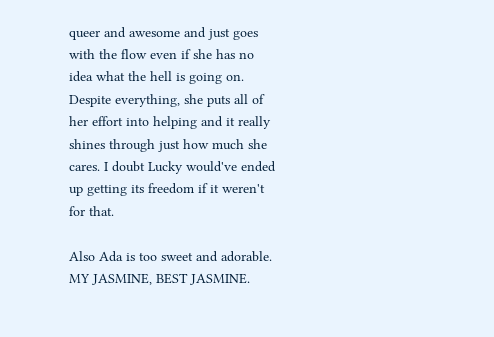queer and awesome and just goes with the flow even if she has no idea what the hell is going on. Despite everything, she puts all of her effort into helping and it really shines through just how much she cares. I doubt Lucky would've ended up getting its freedom if it weren't for that.

Also Ada is too sweet and adorable. MY JASMINE, BEST JASMINE.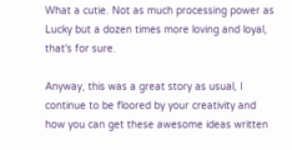What a cutie. Not as much processing power as Lucky but a dozen times more loving and loyal, that's for sure.

Anyway, this was a great story as usual, I continue to be floored by your creativity and how you can get these awesome ideas written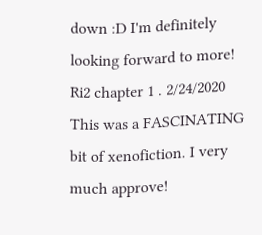down :D I'm definitely looking forward to more!
Ri2 chapter 1 . 2/24/2020
This was a FASCINATING bit of xenofiction. I very much approve!